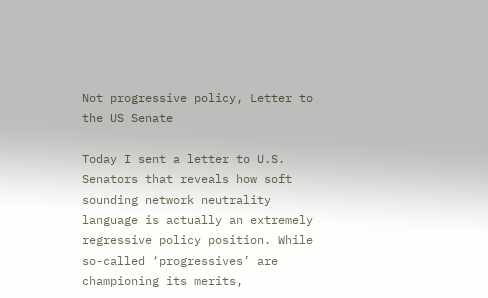Not progressive policy, Letter to the US Senate

Today I sent a letter to U.S. Senators that reveals how soft sounding network neutrality language is actually an extremely regressive policy position. While so-called ‘progressives’ are championing its merits,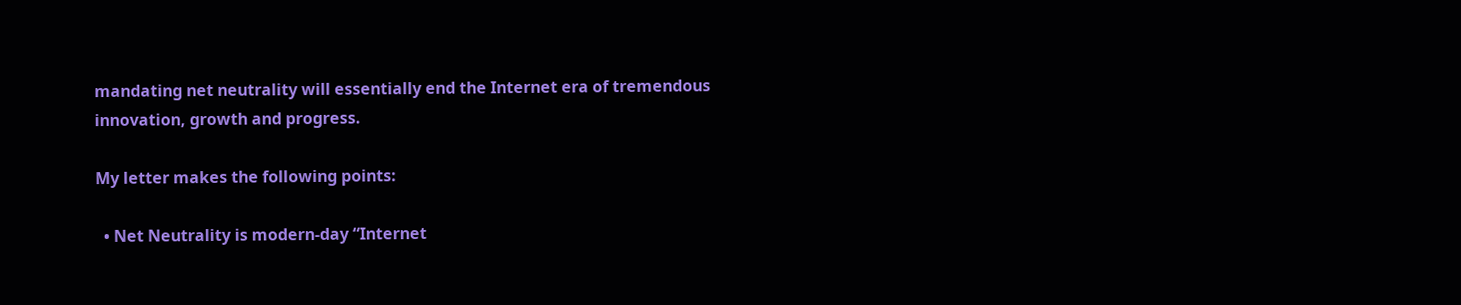mandating net neutrality will essentially end the Internet era of tremendous innovation, growth and progress.

My letter makes the following points:

  • Net Neutrality is modern-day “Internet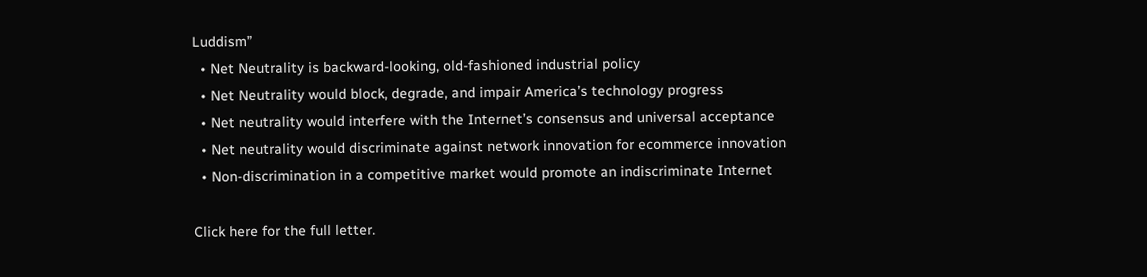Luddism”
  • Net Neutrality is backward-looking, old-fashioned industrial policy
  • Net Neutrality would block, degrade, and impair America’s technology progress
  • Net neutrality would interfere with the Internet’s consensus and universal acceptance
  • Net neutrality would discriminate against network innovation for ecommerce innovation
  • Non-discrimination in a competitive market would promote an indiscriminate Internet

Click here for the full letter.